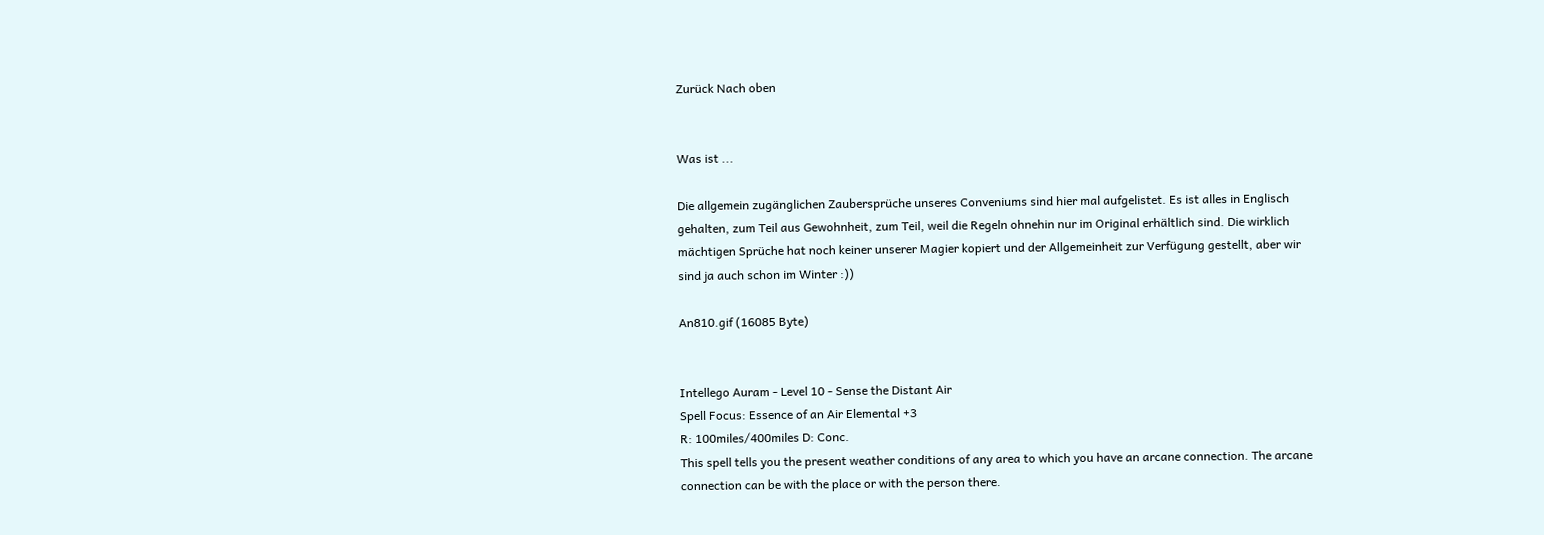Zurück Nach oben


Was ist ...

Die allgemein zugänglichen Zaubersprüche unseres Conveniums sind hier mal aufgelistet. Es ist alles in Englisch gehalten, zum Teil aus Gewohnheit, zum Teil, weil die Regeln ohnehin nur im Original erhältlich sind. Die wirklich mächtigen Sprüche hat noch keiner unserer Magier kopiert und der Allgemeinheit zur Verfügung gestellt, aber wir sind ja auch schon im Winter :))

An810.gif (16085 Byte)


Intellego Auram - Level 10 - Sense the Distant Air
Spell Focus: Essence of an Air Elemental +3
R: 100miles/400miles D: Conc.
This spell tells you the present weather conditions of any area to which you have an arcane connection. The arcane connection can be with the place or with the person there.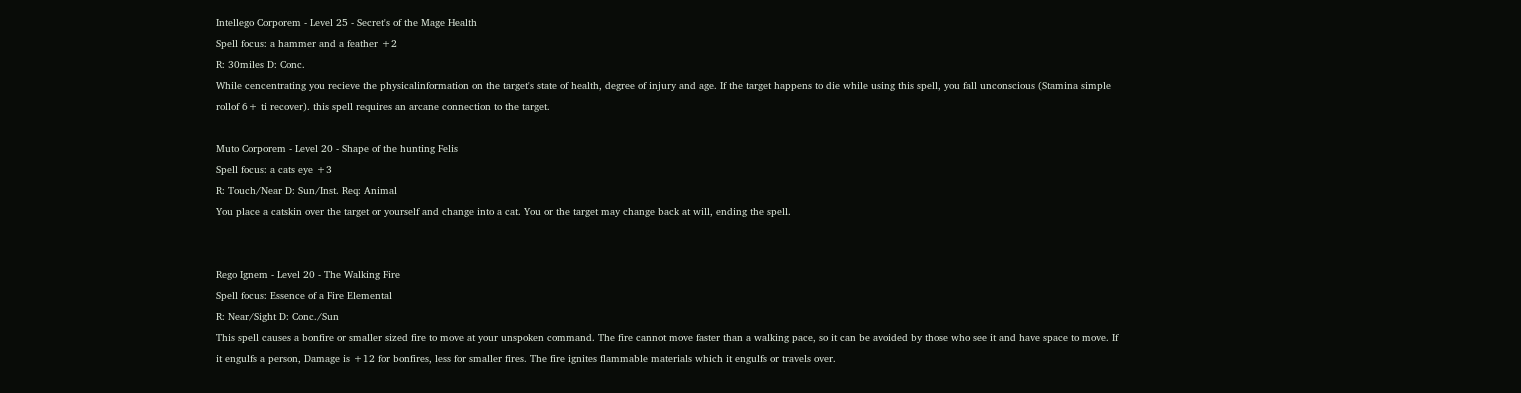Intellego Corporem - Level 25 - Secret's of the Mage Health
Spell focus: a hammer and a feather +2
R: 30miles D: Conc.
While cencentrating you recieve the physicalinformation on the target's state of health, degree of injury and age. If the target happens to die while using this spell, you fall unconscious (Stamina simple rollof 6+ ti recover). this spell requires an arcane connection to the target.

Muto Corporem - Level 20 - Shape of the hunting Felis
Spell focus: a cats eye +3
R: Touch/Near D: Sun/Inst. Req: Animal
You place a catskin over the target or yourself and change into a cat. You or the target may change back at will, ending the spell.


Rego Ignem - Level 20 - The Walking Fire
Spell focus: Essence of a Fire Elemental
R: Near/Sight D: Conc./Sun
This spell causes a bonfire or smaller sized fire to move at your unspoken command. The fire cannot move faster than a walking pace, so it can be avoided by those who see it and have space to move. If it engulfs a person, Damage is +12 for bonfires, less for smaller fires. The fire ignites flammable materials which it engulfs or travels over.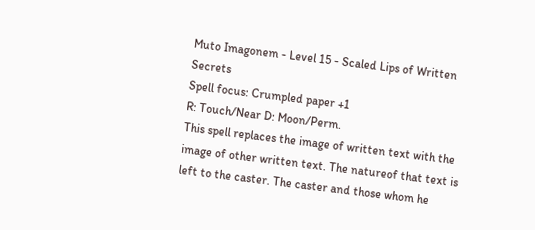Muto Imagonem - Level 15 - Scaled Lips of Written Secrets
Spell focus: Crumpled paper +1
R: Touch/Near D: Moon/Perm.
This spell replaces the image of written text with the image of other written text. The natureof that text is left to the caster. The caster and those whom he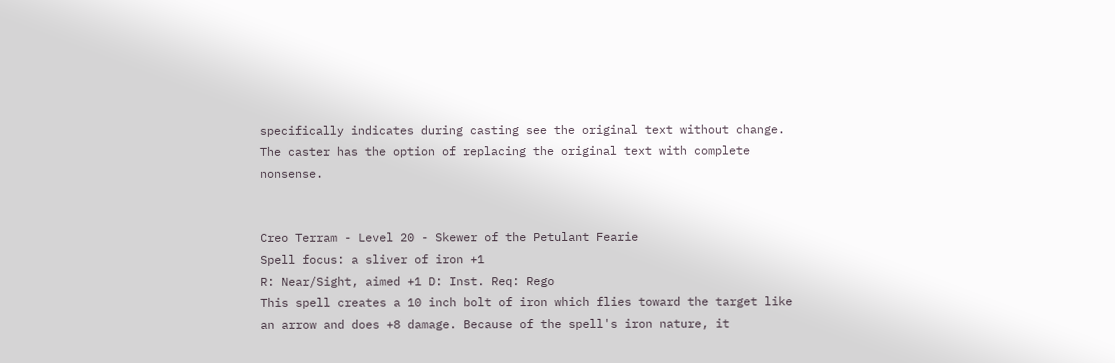specifically indicates during casting see the original text without change. The caster has the option of replacing the original text with complete nonsense.


Creo Terram - Level 20 - Skewer of the Petulant Fearie
Spell focus: a sliver of iron +1
R: Near/Sight, aimed +1 D: Inst. Req: Rego
This spell creates a 10 inch bolt of iron which flies toward the target like an arrow and does +8 damage. Because of the spell's iron nature, it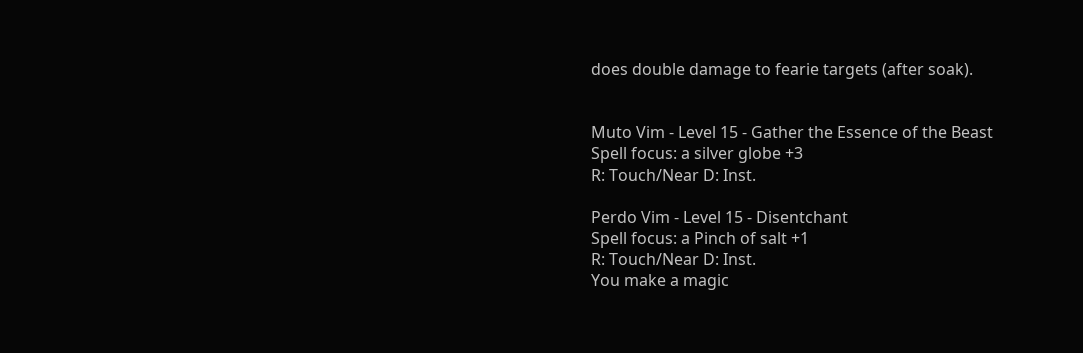does double damage to fearie targets (after soak).


Muto Vim - Level 15 - Gather the Essence of the Beast
Spell focus: a silver globe +3
R: Touch/Near D: Inst.

Perdo Vim - Level 15 - Disentchant
Spell focus: a Pinch of salt +1
R: Touch/Near D: Inst.
You make a magic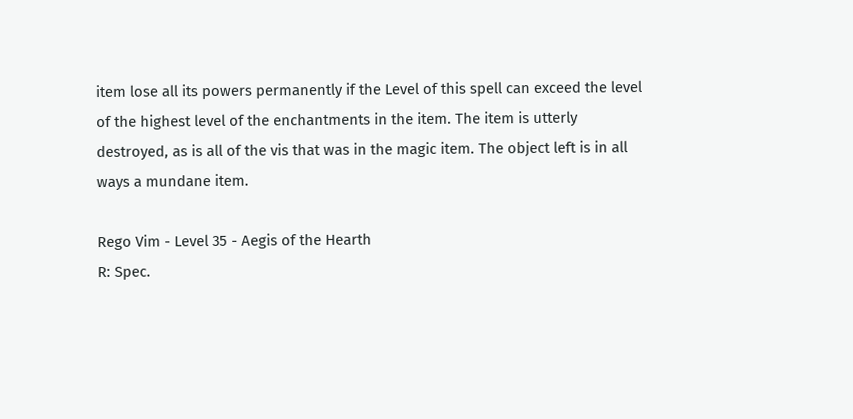item lose all its powers permanently if the Level of this spell can exceed the level of the highest level of the enchantments in the item. The item is utterly destroyed, as is all of the vis that was in the magic item. The object left is in all ways a mundane item.

Rego Vim - Level 35 - Aegis of the Hearth
R: Spec.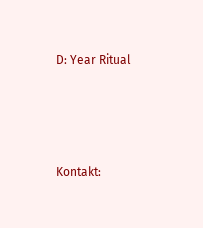D: Year Ritual




Kontakt: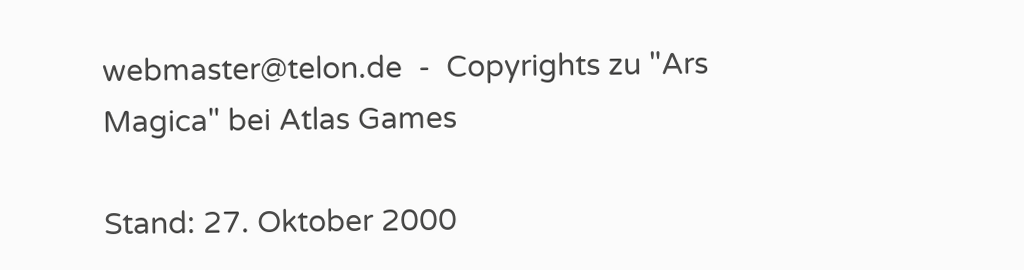webmaster@telon.de  -  Copyrights zu "Ars Magica" bei Atlas Games

Stand: 27. Oktober 2000